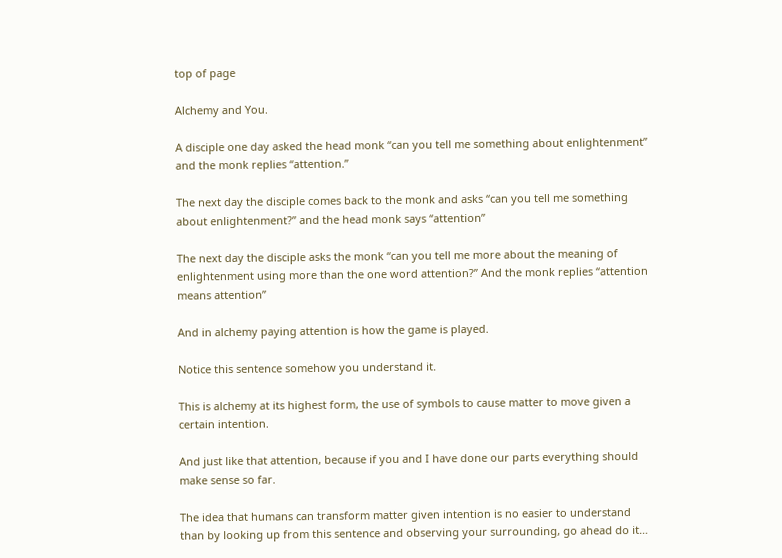top of page

Alchemy and You.

A disciple one day asked the head monk “can you tell me something about enlightenment” and the monk replies “attention.”

The next day the disciple comes back to the monk and asks “can you tell me something about enlightenment?” and the head monk says “attention”

The next day the disciple asks the monk “can you tell me more about the meaning of enlightenment using more than the one word attention?” And the monk replies “attention means attention”

And in alchemy paying attention is how the game is played.

Notice this sentence somehow you understand it.

This is alchemy at its highest form, the use of symbols to cause matter to move given a certain intention.

And just like that attention, because if you and I have done our parts everything should make sense so far.

The idea that humans can transform matter given intention is no easier to understand than by looking up from this sentence and observing your surrounding, go ahead do it…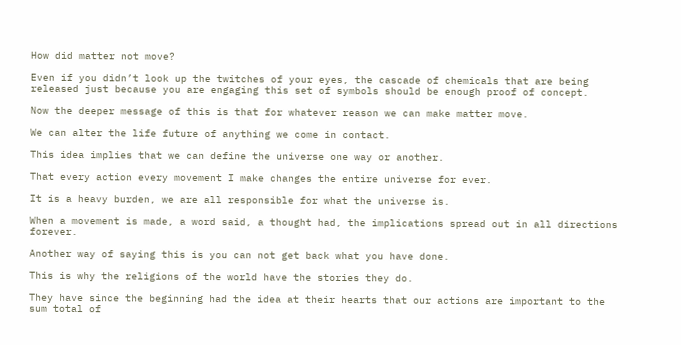How did matter not move?

Even if you didn’t look up the twitches of your eyes, the cascade of chemicals that are being released just because you are engaging this set of symbols should be enough proof of concept.

Now the deeper message of this is that for whatever reason we can make matter move.

We can alter the life future of anything we come in contact.

This idea implies that we can define the universe one way or another.

That every action every movement I make changes the entire universe for ever.

It is a heavy burden, we are all responsible for what the universe is.

When a movement is made, a word said, a thought had, the implications spread out in all directions forever.

Another way of saying this is you can not get back what you have done.

This is why the religions of the world have the stories they do.

They have since the beginning had the idea at their hearts that our actions are important to the sum total of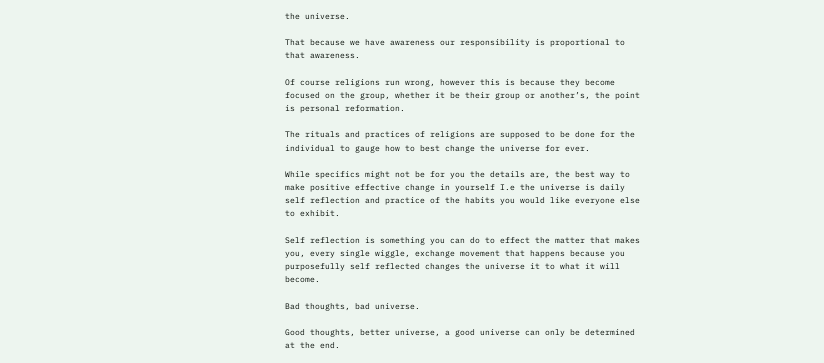the universe.

That because we have awareness our responsibility is proportional to that awareness.

Of course religions run wrong, however this is because they become focused on the group, whether it be their group or another’s, the point is personal reformation.

The rituals and practices of religions are supposed to be done for the individual to gauge how to best change the universe for ever.

While specifics might not be for you the details are, the best way to make positive effective change in yourself I.e the universe is daily self reflection and practice of the habits you would like everyone else to exhibit.

Self reflection is something you can do to effect the matter that makes you, every single wiggle, exchange movement that happens because you purposefully self reflected changes the universe it to what it will become.

Bad thoughts, bad universe.

Good thoughts, better universe, a good universe can only be determined at the end.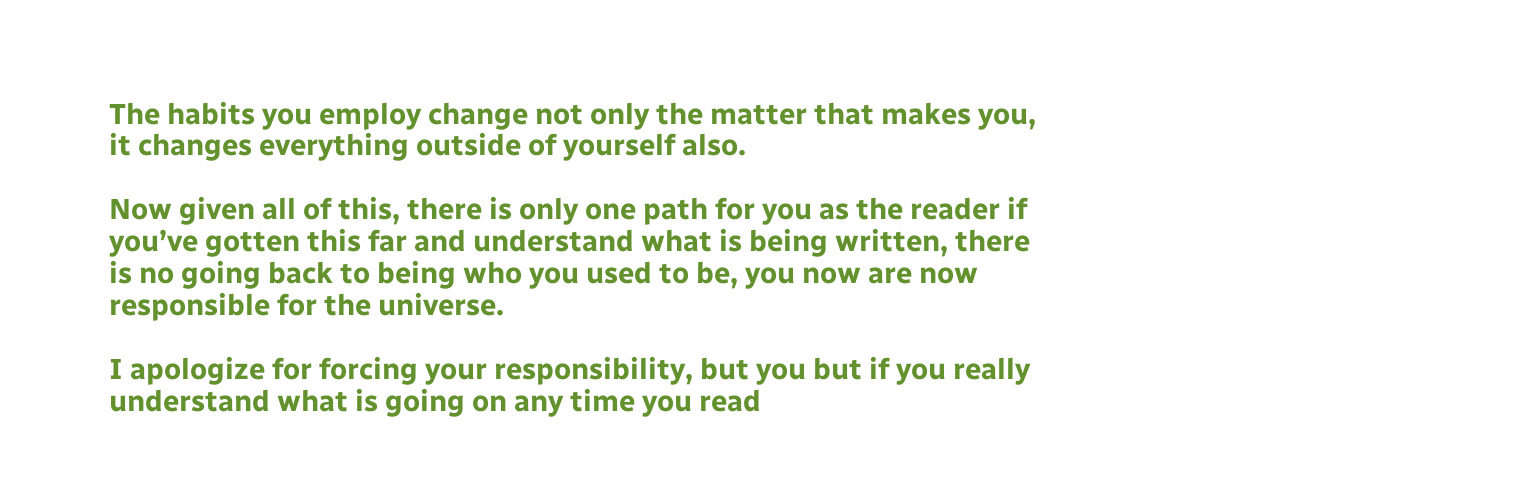The habits you employ change not only the matter that makes you, it changes everything outside of yourself also.

Now given all of this, there is only one path for you as the reader if you’ve gotten this far and understand what is being written, there is no going back to being who you used to be, you now are now responsible for the universe.

I apologize for forcing your responsibility, but you but if you really understand what is going on any time you read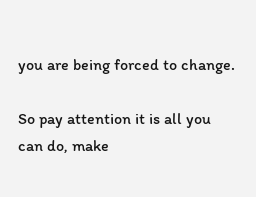you are being forced to change.

So pay attention it is all you can do, make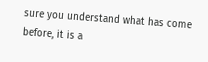sure you understand what has come before, it is a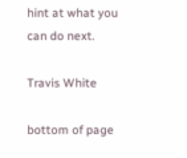hint at what you can do next.

Travis White

bottom of page